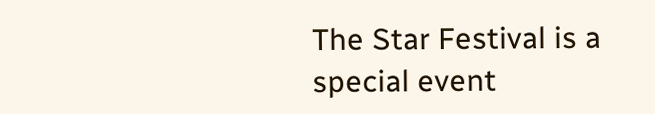The Star Festival is a special event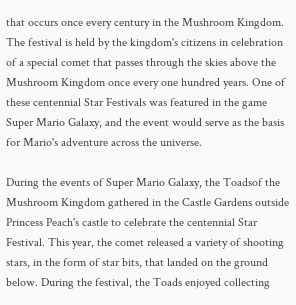that occurs once every century in the Mushroom Kingdom. The festival is held by the kingdom's citizens in celebration of a special comet that passes through the skies above the Mushroom Kingdom once every one hundred years. One of these centennial Star Festivals was featured in the game Super Mario Galaxy, and the event would serve as the basis for Mario's adventure across the universe.

During the events of Super Mario Galaxy, the Toadsof the Mushroom Kingdom gathered in the Castle Gardens outside Princess Peach's castle to celebrate the centennial Star Festival. This year, the comet released a variety of shooting stars, in the form of star bits, that landed on the ground below. During the festival, the Toads enjoyed collecting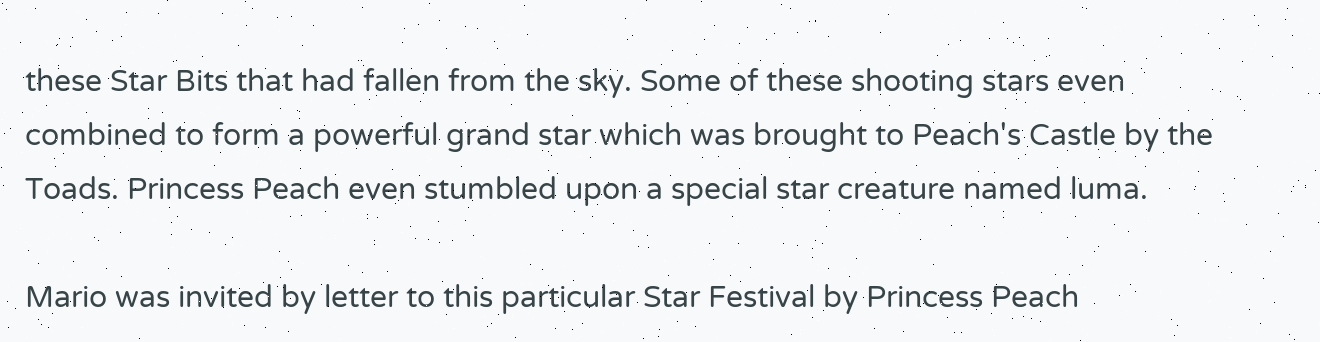these Star Bits that had fallen from the sky. Some of these shooting stars even combined to form a powerful grand star which was brought to Peach's Castle by the Toads. Princess Peach even stumbled upon a special star creature named luma.

Mario was invited by letter to this particular Star Festival by Princess Peach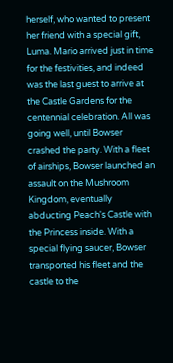herself, who wanted to present her friend with a special gift, Luma. Mario arrived just in time for the festivities, and indeed was the last guest to arrive at the Castle Gardens for the centennial celebration. All was going well, until Bowser crashed the party. With a fleet of airships, Bowser launched an assault on the Mushroom Kingdom, eventually abducting Peach's Castle with the Princess inside. With a special flying saucer, Bowser transported his fleet and the castle to the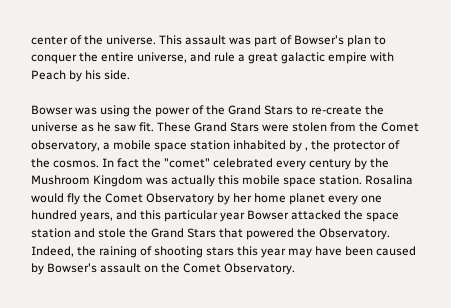center of the universe. This assault was part of Bowser's plan to conquer the entire universe, and rule a great galactic empire with Peach by his side.

Bowser was using the power of the Grand Stars to re-create the universe as he saw fit. These Grand Stars were stolen from the Comet observatory, a mobile space station inhabited by , the protector of the cosmos. In fact the "comet" celebrated every century by the Mushroom Kingdom was actually this mobile space station. Rosalina would fly the Comet Observatory by her home planet every one hundred years, and this particular year Bowser attacked the space station and stole the Grand Stars that powered the Observatory. Indeed, the raining of shooting stars this year may have been caused by Bowser's assault on the Comet Observatory.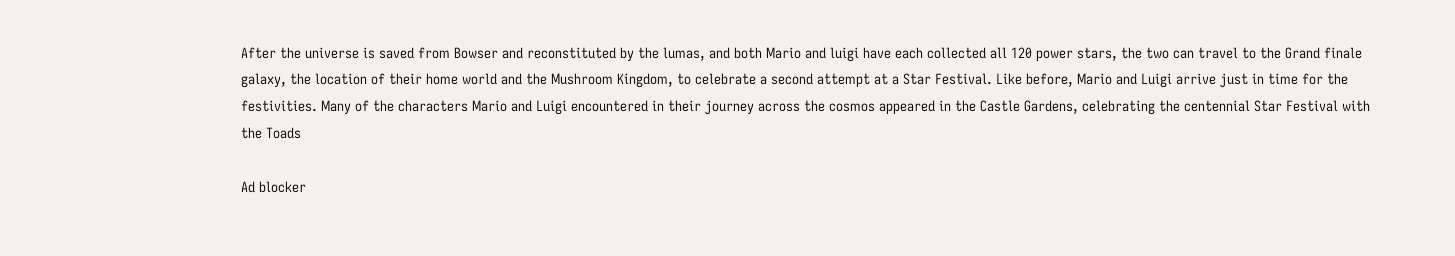After the universe is saved from Bowser and reconstituted by the lumas, and both Mario and luigi have each collected all 120 power stars, the two can travel to the Grand finale galaxy, the location of their home world and the Mushroom Kingdom, to celebrate a second attempt at a Star Festival. Like before, Mario and Luigi arrive just in time for the festivities. Many of the characters Mario and Luigi encountered in their journey across the cosmos appeared in the Castle Gardens, celebrating the centennial Star Festival with the Toads

Ad blocker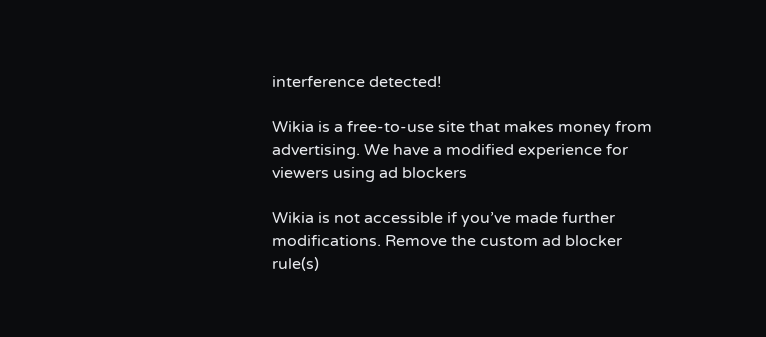interference detected!

Wikia is a free-to-use site that makes money from advertising. We have a modified experience for viewers using ad blockers

Wikia is not accessible if you’ve made further modifications. Remove the custom ad blocker rule(s)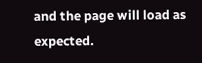and the page will load as expected.